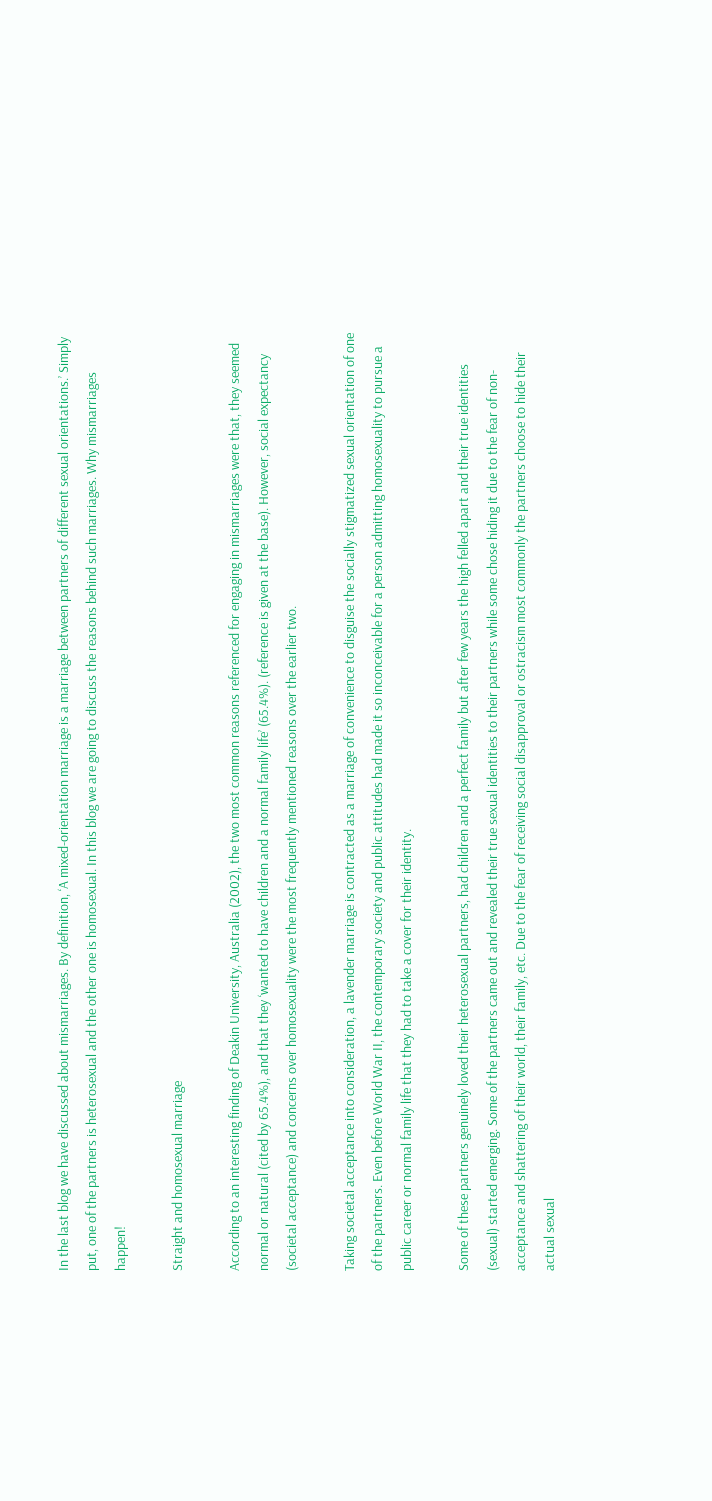In the last blog we have discussed about mismarriages. By definition, ‘A mixed-orientation marriage is a marriage between partners of different sexual orientations.’ Simply put, one of the partners is heterosexual and the other one is homosexual. In this blog we are going to discuss the reasons behind such marriages. Why mismarriages happen!

Straight and homosexual marriage

According to an interesting finding of Deakin University, Australia (2002), the two most common reasons referenced for engaging in mismarriages were that, they seemed normal or natural (cited by 65.4%), and that they ‘wanted to have children and a normal family life’ (65.4%). (reference is given at the base). However, social expectancy (societal acceptance) and concerns over homosexuality were the most frequently mentioned reasons over the earlier two.

Taking societal acceptance into consideration, a lavender marriage is contracted as a marriage of convenience to disguise the socially stigmatized sexual orientation of one of the partners. Even before World War II, the contemporary society and public attitudes had made it so inconceivable for a person admitting homosexuality to pursue a public career or normal family life that they had to take a cover for their identity.

Some of these partners genuinely loved their heterosexual partners, had children and a perfect family but after few years the high felled apart and their true identities (sexual) started emerging. Some of the partners came out and revealed their true sexual identities to their partners while some chose hiding it due to the fear of non-acceptance and shattering of their world, their family, etc. Due to the fear of receiving social disapproval or ostracism most commonly the partners choose to hide their actual sexual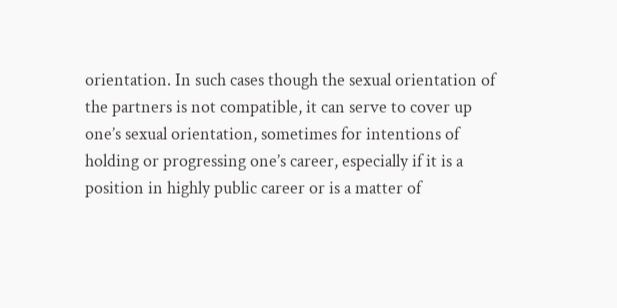orientation. In such cases though the sexual orientation of the partners is not compatible, it can serve to cover up one’s sexual orientation, sometimes for intentions of holding or progressing one’s career, especially if it is a position in highly public career or is a matter of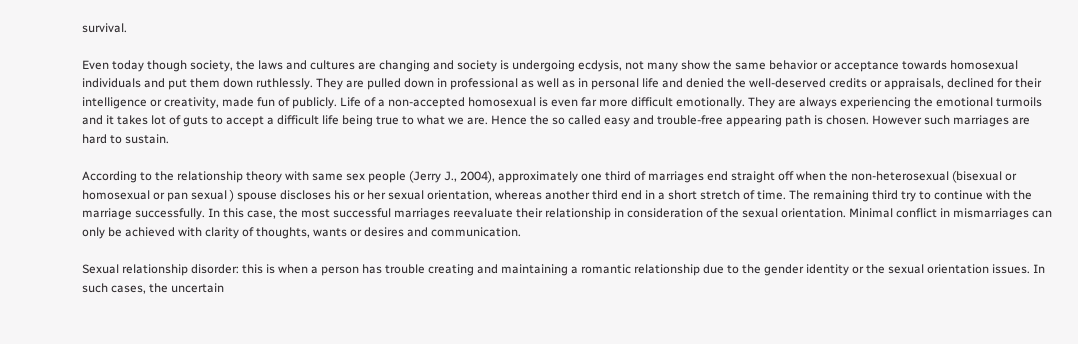survival.

Even today though society, the laws and cultures are changing and society is undergoing ecdysis, not many show the same behavior or acceptance towards homosexual individuals and put them down ruthlessly. They are pulled down in professional as well as in personal life and denied the well-deserved credits or appraisals, declined for their intelligence or creativity, made fun of publicly. Life of a non-accepted homosexual is even far more difficult emotionally. They are always experiencing the emotional turmoils and it takes lot of guts to accept a difficult life being true to what we are. Hence the so called easy and trouble-free appearing path is chosen. However such marriages are hard to sustain.

According to the relationship theory with same sex people (Jerry J., 2004), approximately one third of marriages end straight off when the non-heterosexual (bisexual or homosexual or pan sexual ) spouse discloses his or her sexual orientation, whereas another third end in a short stretch of time. The remaining third try to continue with the marriage successfully. In this case, the most successful marriages reevaluate their relationship in consideration of the sexual orientation. Minimal conflict in mismarriages can only be achieved with clarity of thoughts, wants or desires and communication.

Sexual relationship disorder: this is when a person has trouble creating and maintaining a romantic relationship due to the gender identity or the sexual orientation issues. In such cases, the uncertain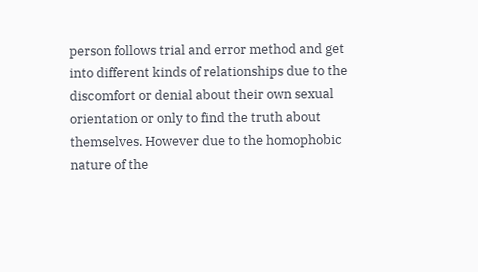person follows trial and error method and get into different kinds of relationships due to the discomfort or denial about their own sexual orientation or only to find the truth about themselves. However due to the homophobic nature of the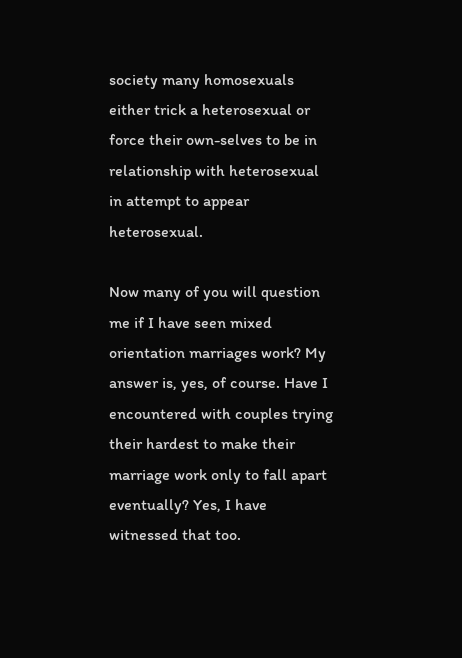society many homosexuals either trick a heterosexual or force their own-selves to be in relationship with heterosexual in attempt to appear heterosexual.

Now many of you will question me if I have seen mixed orientation marriages work? My answer is, yes, of course. Have I encountered with couples trying their hardest to make their marriage work only to fall apart eventually? Yes, I have witnessed that too.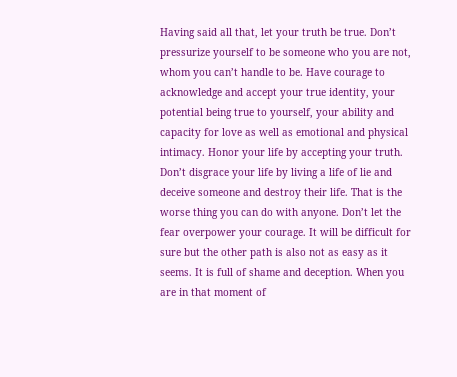Having said all that, let your truth be true. Don’t pressurize yourself to be someone who you are not, whom you can’t handle to be. Have courage to acknowledge and accept your true identity, your potential being true to yourself, your ability and capacity for love as well as emotional and physical intimacy. Honor your life by accepting your truth. Don’t disgrace your life by living a life of lie and deceive someone and destroy their life. That is the worse thing you can do with anyone. Don’t let the fear overpower your courage. It will be difficult for sure but the other path is also not as easy as it seems. It is full of shame and deception. When you are in that moment of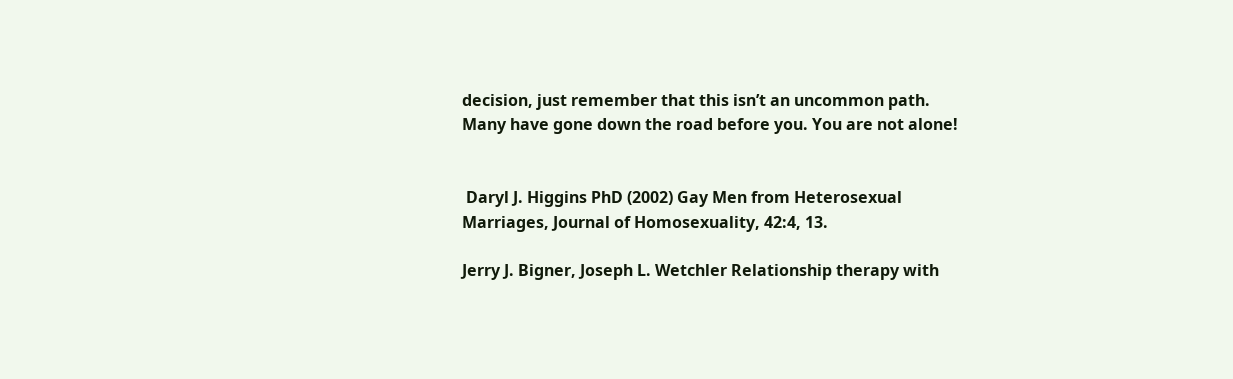decision, just remember that this isn’t an uncommon path. Many have gone down the road before you. You are not alone!


 Daryl J. Higgins PhD (2002) Gay Men from Heterosexual Marriages, Journal of Homosexuality, 42:4, 13.

Jerry J. Bigner, Joseph L. Wetchler Relationship therapy with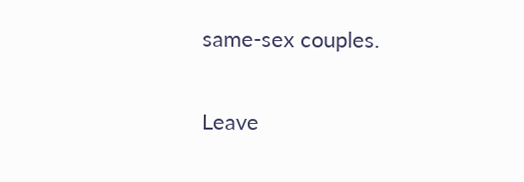same-sex couples.

Leave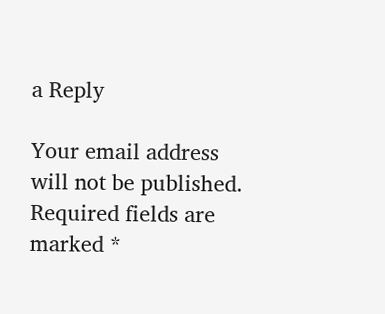a Reply

Your email address will not be published. Required fields are marked *